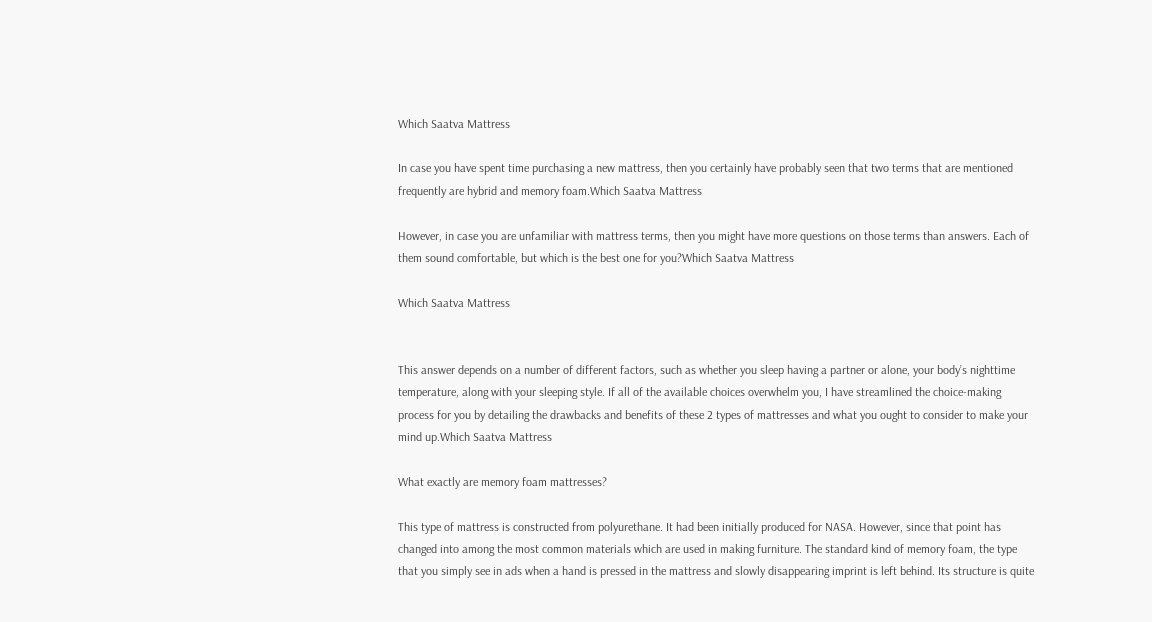Which Saatva Mattress

In case you have spent time purchasing a new mattress, then you certainly have probably seen that two terms that are mentioned frequently are hybrid and memory foam.Which Saatva Mattress

However, in case you are unfamiliar with mattress terms, then you might have more questions on those terms than answers. Each of them sound comfortable, but which is the best one for you?Which Saatva Mattress

Which Saatva Mattress


This answer depends on a number of different factors, such as whether you sleep having a partner or alone, your body’s nighttime temperature, along with your sleeping style. If all of the available choices overwhelm you, I have streamlined the choice-making process for you by detailing the drawbacks and benefits of these 2 types of mattresses and what you ought to consider to make your mind up.Which Saatva Mattress

What exactly are memory foam mattresses?

This type of mattress is constructed from polyurethane. It had been initially produced for NASA. However, since that point has changed into among the most common materials which are used in making furniture. The standard kind of memory foam, the type that you simply see in ads when a hand is pressed in the mattress and slowly disappearing imprint is left behind. Its structure is quite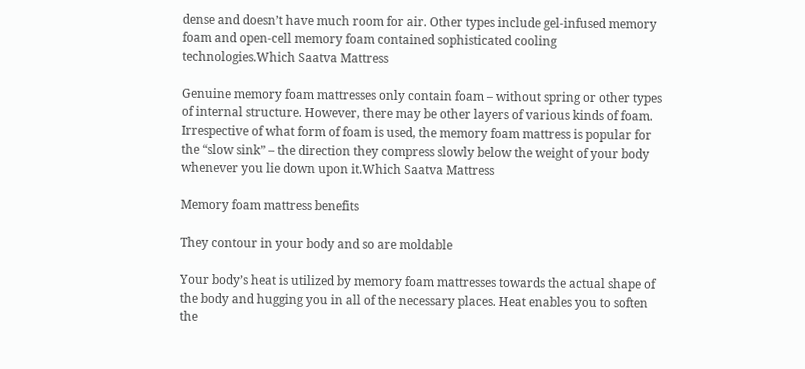dense and doesn’t have much room for air. Other types include gel-infused memory foam and open-cell memory foam contained sophisticated cooling technologies.Which Saatva Mattress

Genuine memory foam mattresses only contain foam – without spring or other types of internal structure. However, there may be other layers of various kinds of foam. Irrespective of what form of foam is used, the memory foam mattress is popular for the “slow sink” – the direction they compress slowly below the weight of your body whenever you lie down upon it.Which Saatva Mattress

Memory foam mattress benefits

They contour in your body and so are moldable

Your body’s heat is utilized by memory foam mattresses towards the actual shape of the body and hugging you in all of the necessary places. Heat enables you to soften the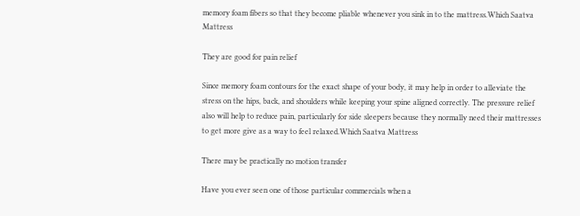memory foam fibers so that they become pliable whenever you sink in to the mattress.Which Saatva Mattress

They are good for pain relief

Since memory foam contours for the exact shape of your body, it may help in order to alleviate the stress on the hips, back, and shoulders while keeping your spine aligned correctly. The pressure relief also will help to reduce pain, particularly for side sleepers because they normally need their mattresses to get more give as a way to feel relaxed.Which Saatva Mattress

There may be practically no motion transfer

Have you ever seen one of those particular commercials when a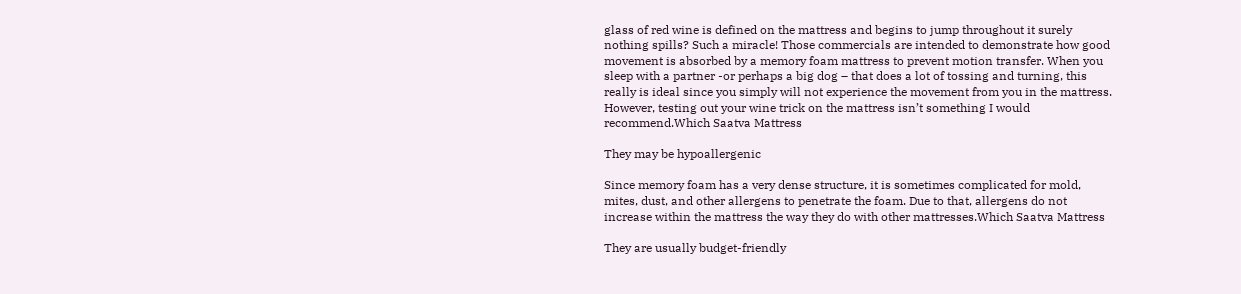glass of red wine is defined on the mattress and begins to jump throughout it surely nothing spills? Such a miracle! Those commercials are intended to demonstrate how good movement is absorbed by a memory foam mattress to prevent motion transfer. When you sleep with a partner -or perhaps a big dog – that does a lot of tossing and turning, this really is ideal since you simply will not experience the movement from you in the mattress. However, testing out your wine trick on the mattress isn’t something I would recommend.Which Saatva Mattress

They may be hypoallergenic

Since memory foam has a very dense structure, it is sometimes complicated for mold, mites, dust, and other allergens to penetrate the foam. Due to that, allergens do not increase within the mattress the way they do with other mattresses.Which Saatva Mattress

They are usually budget-friendly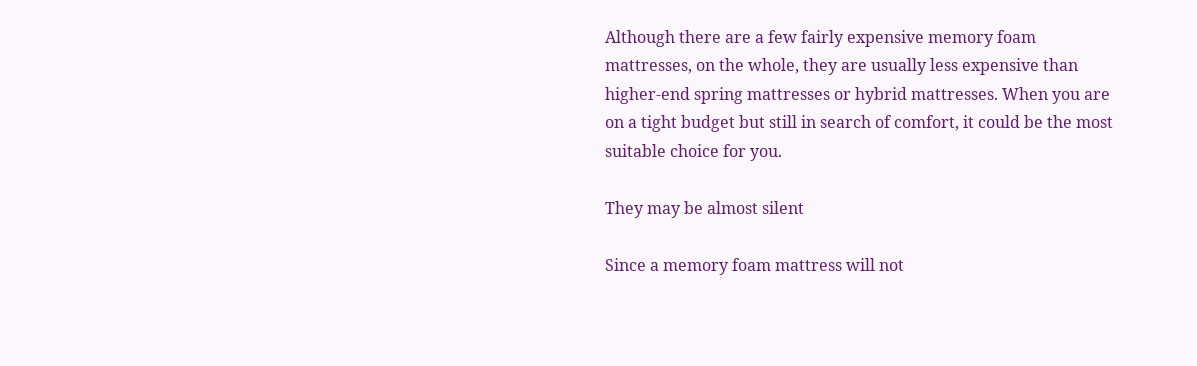Although there are a few fairly expensive memory foam mattresses, on the whole, they are usually less expensive than higher-end spring mattresses or hybrid mattresses. When you are on a tight budget but still in search of comfort, it could be the most suitable choice for you.

They may be almost silent

Since a memory foam mattress will not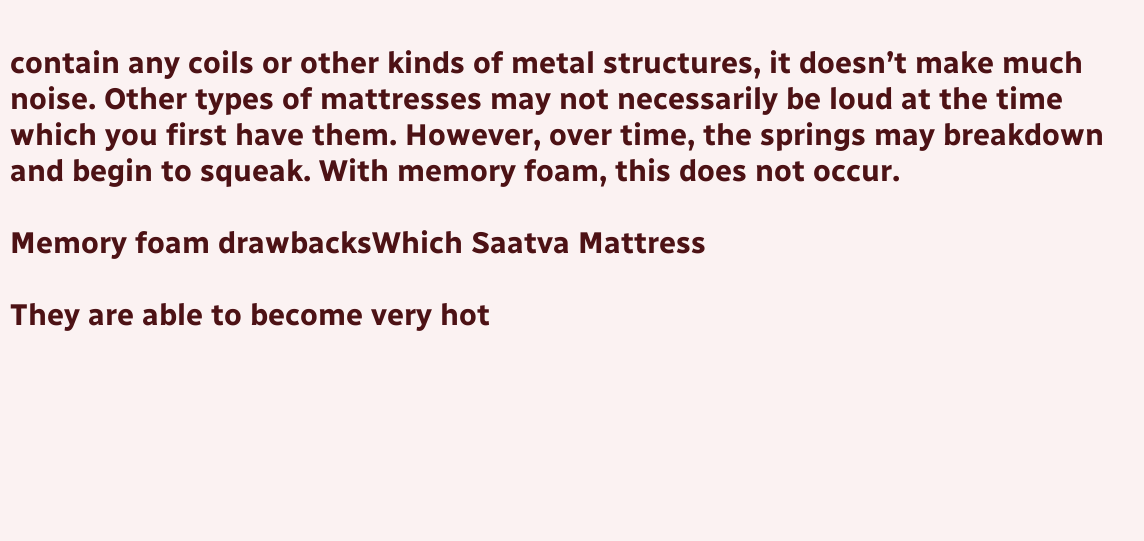contain any coils or other kinds of metal structures, it doesn’t make much noise. Other types of mattresses may not necessarily be loud at the time which you first have them. However, over time, the springs may breakdown and begin to squeak. With memory foam, this does not occur.

Memory foam drawbacksWhich Saatva Mattress

They are able to become very hot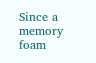Since a memory foam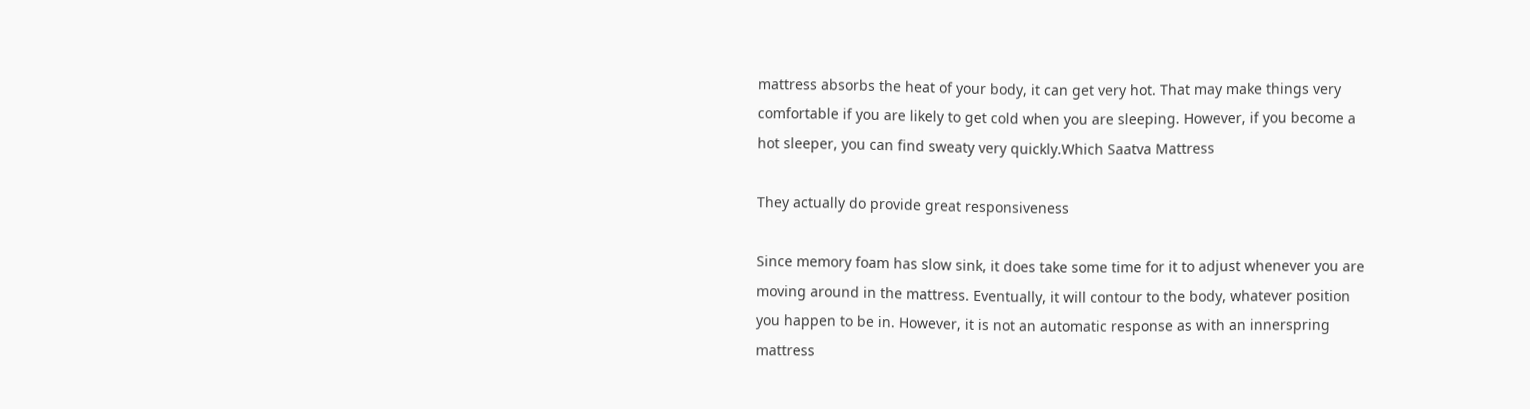mattress absorbs the heat of your body, it can get very hot. That may make things very comfortable if you are likely to get cold when you are sleeping. However, if you become a hot sleeper, you can find sweaty very quickly.Which Saatva Mattress

They actually do provide great responsiveness

Since memory foam has slow sink, it does take some time for it to adjust whenever you are moving around in the mattress. Eventually, it will contour to the body, whatever position you happen to be in. However, it is not an automatic response as with an innerspring mattress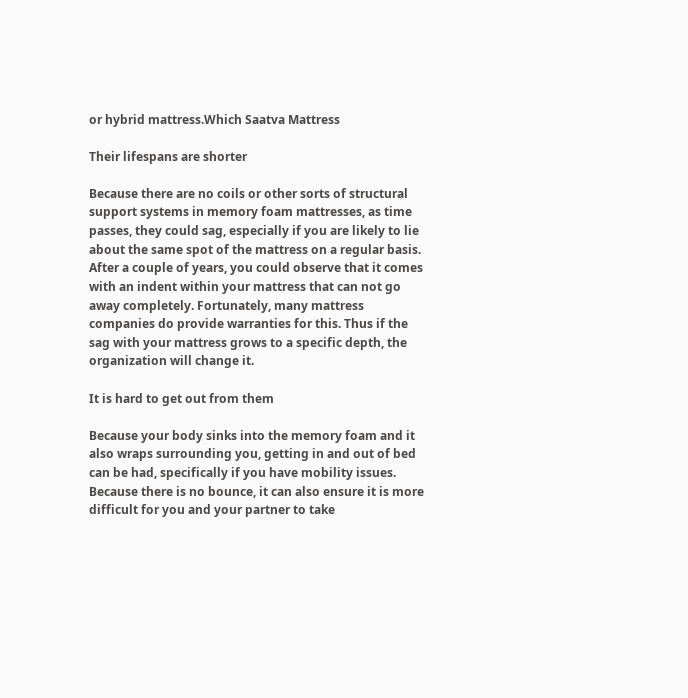or hybrid mattress.Which Saatva Mattress

Their lifespans are shorter

Because there are no coils or other sorts of structural support systems in memory foam mattresses, as time passes, they could sag, especially if you are likely to lie about the same spot of the mattress on a regular basis. After a couple of years, you could observe that it comes with an indent within your mattress that can not go away completely. Fortunately, many mattress companies do provide warranties for this. Thus if the sag with your mattress grows to a specific depth, the organization will change it.

It is hard to get out from them

Because your body sinks into the memory foam and it also wraps surrounding you, getting in and out of bed can be had, specifically if you have mobility issues. Because there is no bounce, it can also ensure it is more difficult for you and your partner to take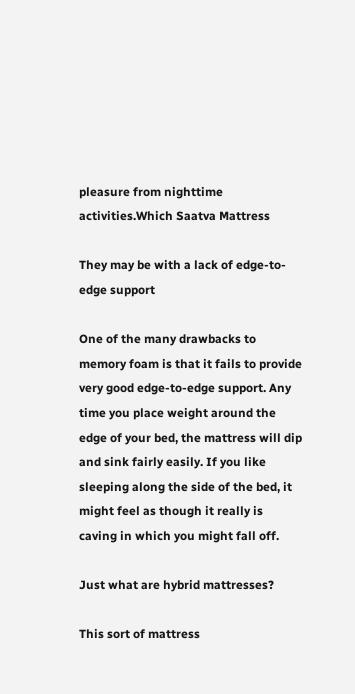pleasure from nighttime activities.Which Saatva Mattress

They may be with a lack of edge-to-edge support

One of the many drawbacks to memory foam is that it fails to provide very good edge-to-edge support. Any time you place weight around the edge of your bed, the mattress will dip and sink fairly easily. If you like sleeping along the side of the bed, it might feel as though it really is caving in which you might fall off.

Just what are hybrid mattresses?

This sort of mattress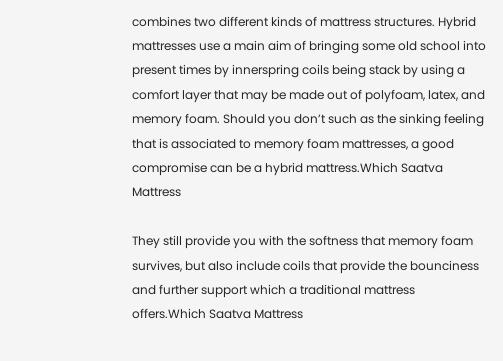combines two different kinds of mattress structures. Hybrid mattresses use a main aim of bringing some old school into present times by innerspring coils being stack by using a comfort layer that may be made out of polyfoam, latex, and memory foam. Should you don’t such as the sinking feeling that is associated to memory foam mattresses, a good compromise can be a hybrid mattress.Which Saatva Mattress

They still provide you with the softness that memory foam survives, but also include coils that provide the bounciness and further support which a traditional mattress offers.Which Saatva Mattress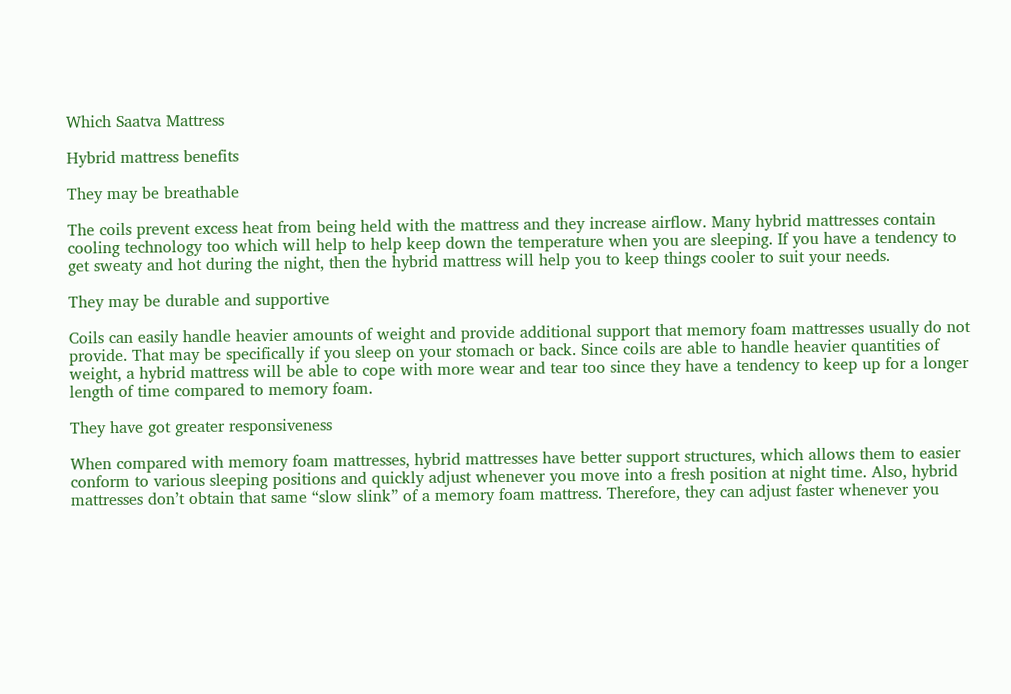Which Saatva Mattress

Hybrid mattress benefits

They may be breathable

The coils prevent excess heat from being held with the mattress and they increase airflow. Many hybrid mattresses contain cooling technology too which will help to help keep down the temperature when you are sleeping. If you have a tendency to get sweaty and hot during the night, then the hybrid mattress will help you to keep things cooler to suit your needs.

They may be durable and supportive

Coils can easily handle heavier amounts of weight and provide additional support that memory foam mattresses usually do not provide. That may be specifically if you sleep on your stomach or back. Since coils are able to handle heavier quantities of weight, a hybrid mattress will be able to cope with more wear and tear too since they have a tendency to keep up for a longer length of time compared to memory foam.

They have got greater responsiveness

When compared with memory foam mattresses, hybrid mattresses have better support structures, which allows them to easier conform to various sleeping positions and quickly adjust whenever you move into a fresh position at night time. Also, hybrid mattresses don’t obtain that same “slow slink” of a memory foam mattress. Therefore, they can adjust faster whenever you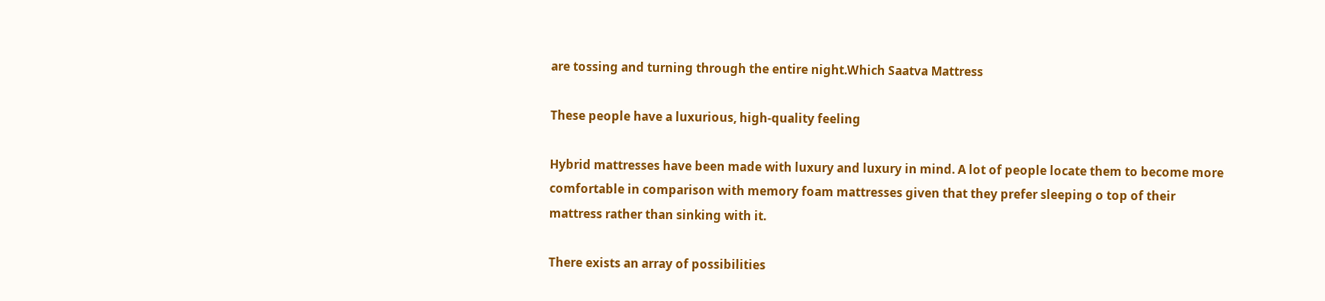are tossing and turning through the entire night.Which Saatva Mattress

These people have a luxurious, high-quality feeling

Hybrid mattresses have been made with luxury and luxury in mind. A lot of people locate them to become more comfortable in comparison with memory foam mattresses given that they prefer sleeping o top of their mattress rather than sinking with it.

There exists an array of possibilities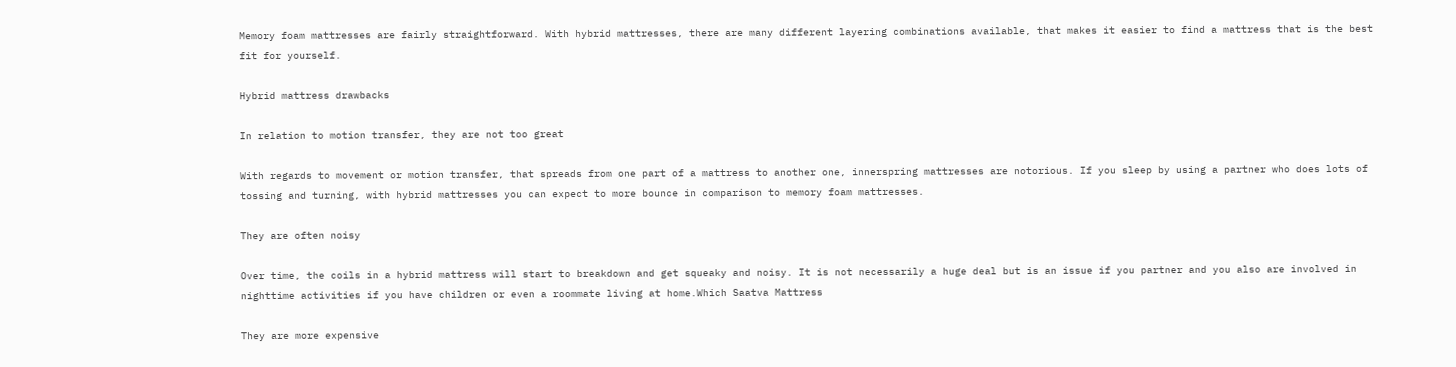Memory foam mattresses are fairly straightforward. With hybrid mattresses, there are many different layering combinations available, that makes it easier to find a mattress that is the best fit for yourself.

Hybrid mattress drawbacks

In relation to motion transfer, they are not too great

With regards to movement or motion transfer, that spreads from one part of a mattress to another one, innerspring mattresses are notorious. If you sleep by using a partner who does lots of tossing and turning, with hybrid mattresses you can expect to more bounce in comparison to memory foam mattresses.

They are often noisy

Over time, the coils in a hybrid mattress will start to breakdown and get squeaky and noisy. It is not necessarily a huge deal but is an issue if you partner and you also are involved in nighttime activities if you have children or even a roommate living at home.Which Saatva Mattress

They are more expensive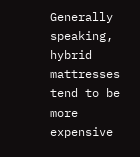Generally speaking, hybrid mattresses tend to be more expensive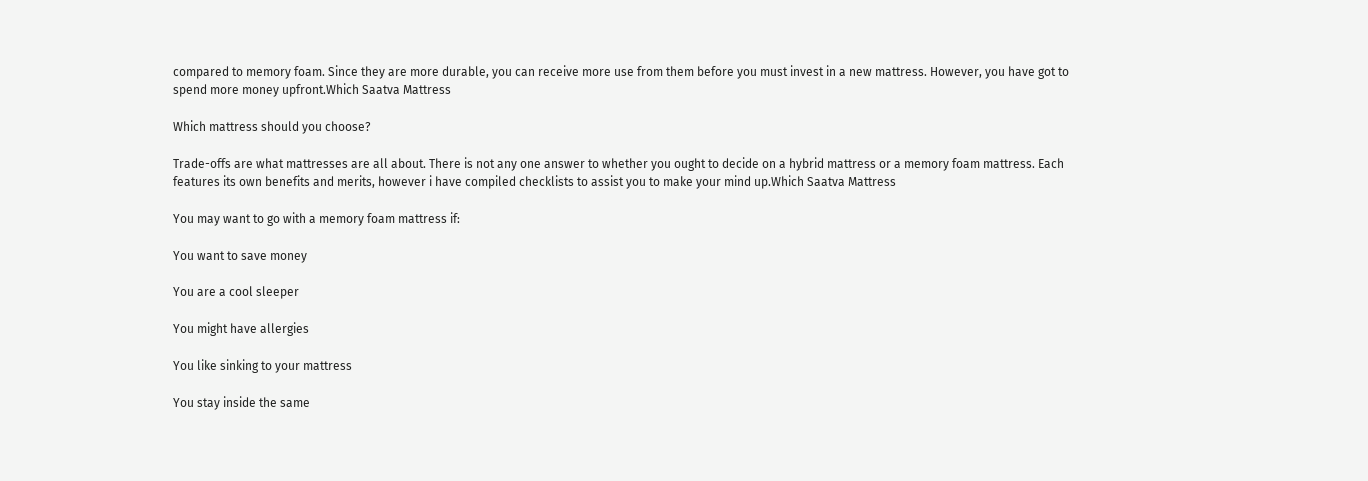compared to memory foam. Since they are more durable, you can receive more use from them before you must invest in a new mattress. However, you have got to spend more money upfront.Which Saatva Mattress

Which mattress should you choose?

Trade-offs are what mattresses are all about. There is not any one answer to whether you ought to decide on a hybrid mattress or a memory foam mattress. Each features its own benefits and merits, however i have compiled checklists to assist you to make your mind up.Which Saatva Mattress

You may want to go with a memory foam mattress if:

You want to save money

You are a cool sleeper

You might have allergies

You like sinking to your mattress

You stay inside the same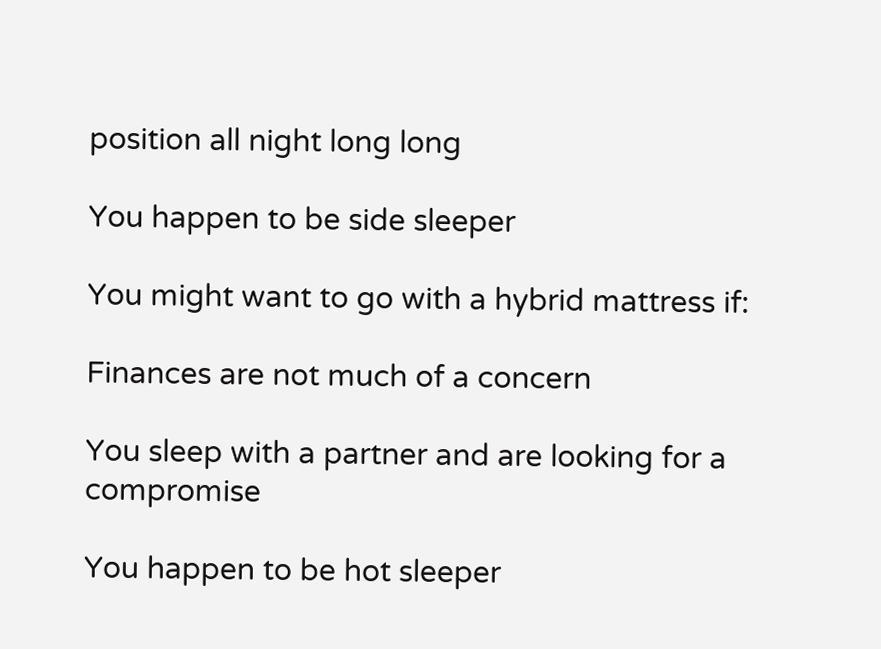position all night long long

You happen to be side sleeper

You might want to go with a hybrid mattress if:

Finances are not much of a concern

You sleep with a partner and are looking for a compromise

You happen to be hot sleeper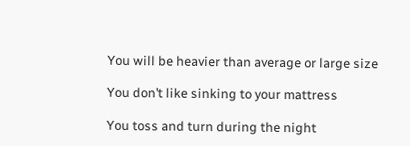You will be heavier than average or large size

You don’t like sinking to your mattress

You toss and turn during the night